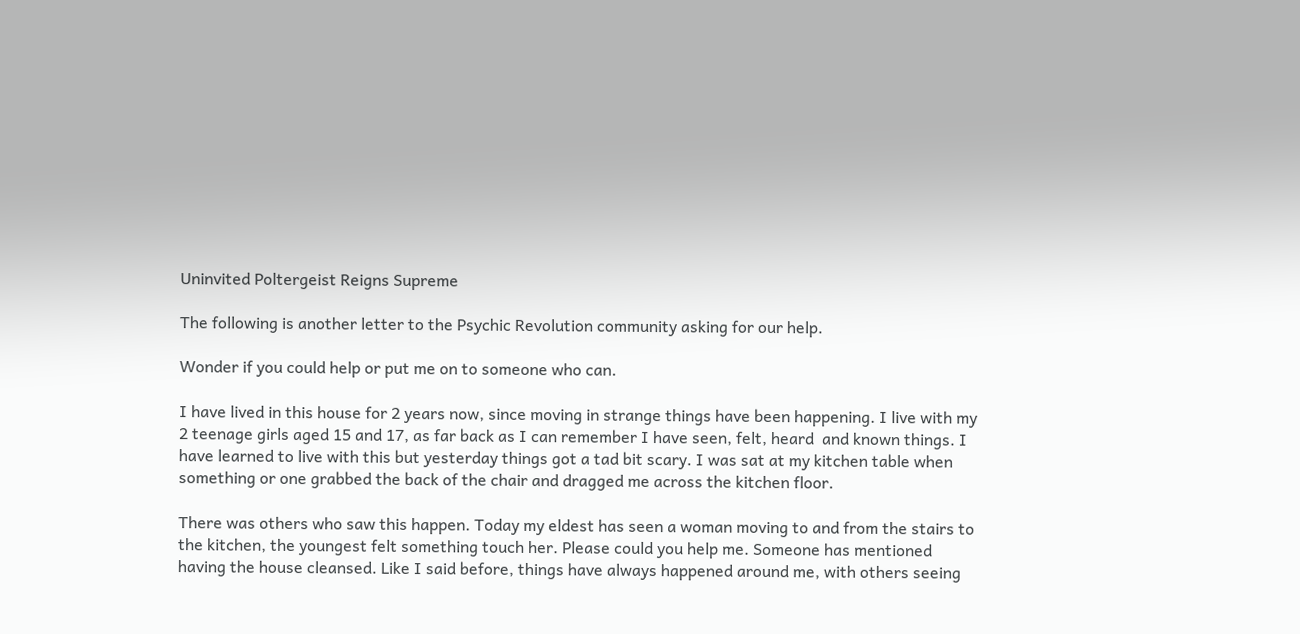Uninvited Poltergeist Reigns Supreme

The following is another letter to the Psychic Revolution community asking for our help.

Wonder if you could help or put me on to someone who can.

I have lived in this house for 2 years now, since moving in strange things have been happening. I live with my 2 teenage girls aged 15 and 17, as far back as I can remember I have seen, felt, heard  and known things. I have learned to live with this but yesterday things got a tad bit scary. I was sat at my kitchen table when something or one grabbed the back of the chair and dragged me across the kitchen floor.

There was others who saw this happen. Today my eldest has seen a woman moving to and from the stairs to the kitchen, the youngest felt something touch her. Please could you help me. Someone has mentioned having the house cleansed. Like I said before, things have always happened around me, with others seeing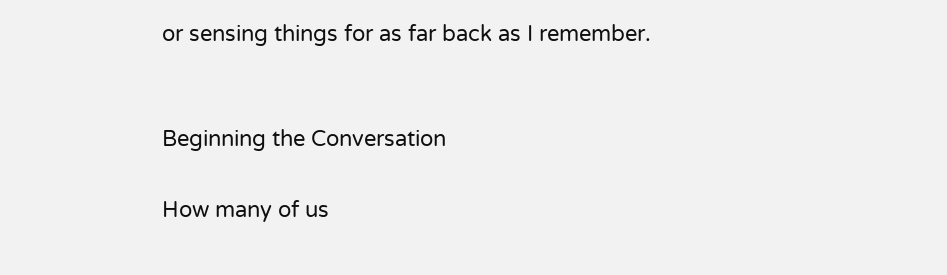or sensing things for as far back as I remember.


Beginning the Conversation

How many of us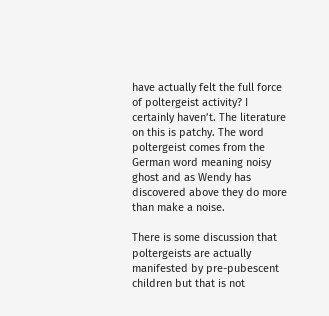have actually felt the full force of poltergeist activity? I certainly haven’t. The literature on this is patchy. The word poltergeist comes from the German word meaning noisy ghost and as Wendy has discovered above they do more than make a noise.

There is some discussion that poltergeists are actually manifested by pre-pubescent children but that is not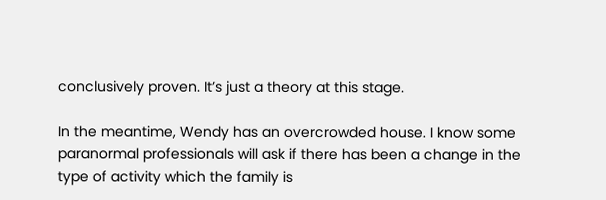conclusively proven. It’s just a theory at this stage.

In the meantime, Wendy has an overcrowded house. I know some paranormal professionals will ask if there has been a change in the type of activity which the family is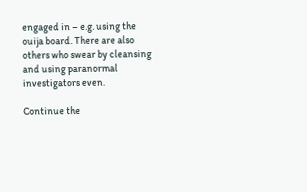engaged in – e.g. using the ouija board. There are also others who swear by cleansing and using paranormal investigators even.

Continue the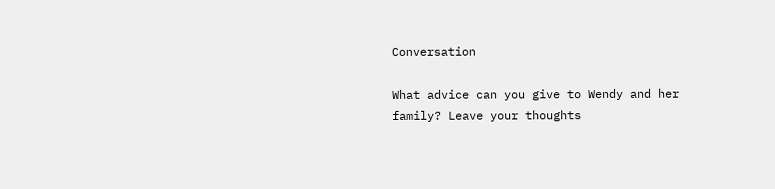Conversation

What advice can you give to Wendy and her family? Leave your thoughts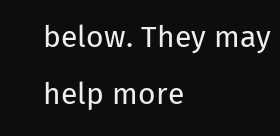below. They may help more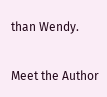than Wendy.

Meet the Author